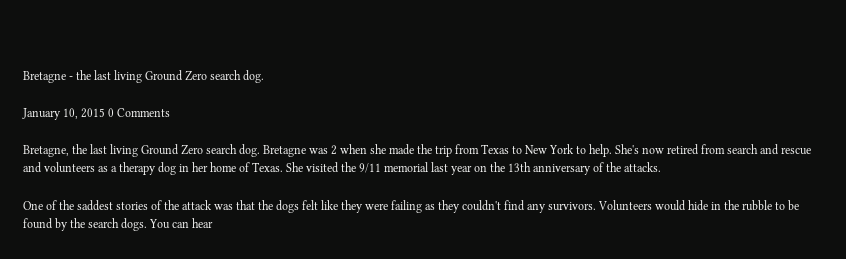Bretagne - the last living Ground Zero search dog.

January 10, 2015 0 Comments

Bretagne, the last living Ground Zero search dog. Bretagne was 2 when she made the trip from Texas to New York to help. She's now retired from search and rescue and volunteers as a therapy dog in her home of Texas. She visited the 9/11 memorial last year on the 13th anniversary of the attacks.

One of the saddest stories of the attack was that the dogs felt like they were failing as they couldn't find any survivors. Volunteers would hide in the rubble to be found by the search dogs. You can hear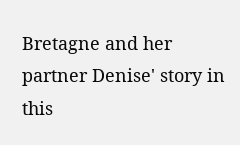Bretagne and her partner Denise' story in this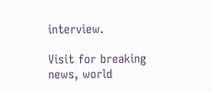interview.

Visit for breaking news, world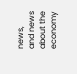news, and news about the economy